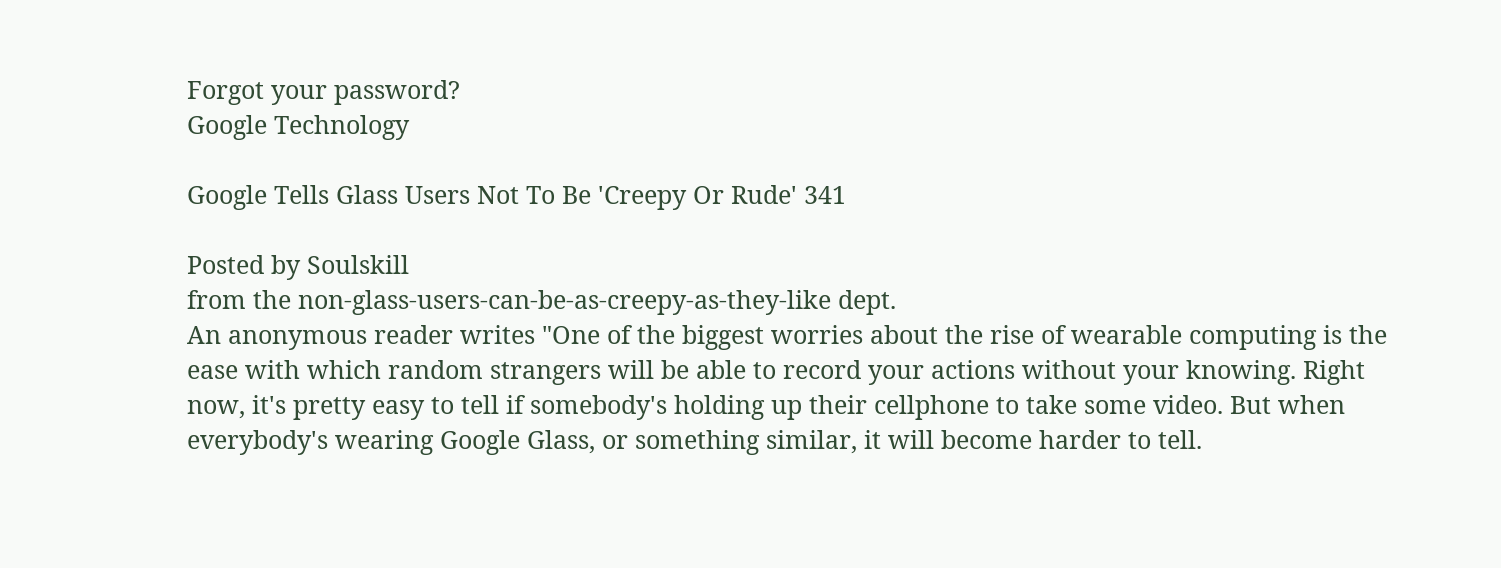Forgot your password?
Google Technology

Google Tells Glass Users Not To Be 'Creepy Or Rude' 341

Posted by Soulskill
from the non-glass-users-can-be-as-creepy-as-they-like dept.
An anonymous reader writes "One of the biggest worries about the rise of wearable computing is the ease with which random strangers will be able to record your actions without your knowing. Right now, it's pretty easy to tell if somebody's holding up their cellphone to take some video. But when everybody's wearing Google Glass, or something similar, it will become harder to tell.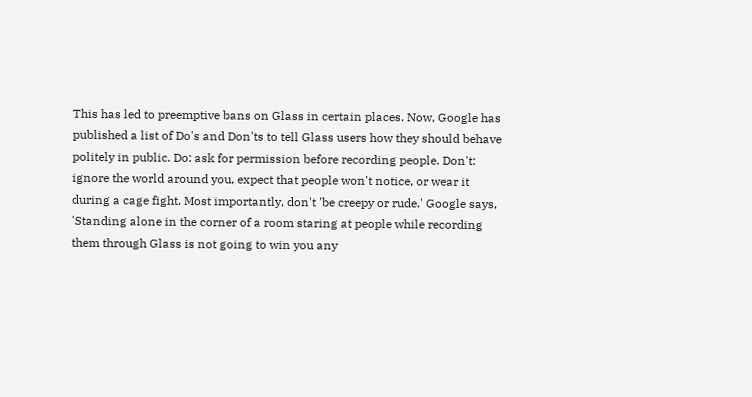This has led to preemptive bans on Glass in certain places. Now, Google has published a list of Do's and Don'ts to tell Glass users how they should behave politely in public. Do: ask for permission before recording people. Don't: ignore the world around you, expect that people won't notice, or wear it during a cage fight. Most importantly, don't 'be creepy or rude.' Google says, 'Standing alone in the corner of a room staring at people while recording them through Glass is not going to win you any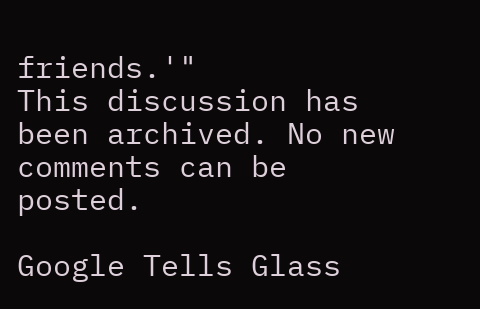friends.'"
This discussion has been archived. No new comments can be posted.

Google Tells Glass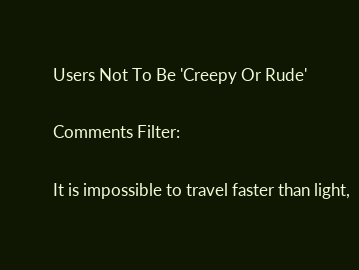Users Not To Be 'Creepy Or Rude'

Comments Filter:

It is impossible to travel faster than light,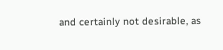and certainly not desirable, as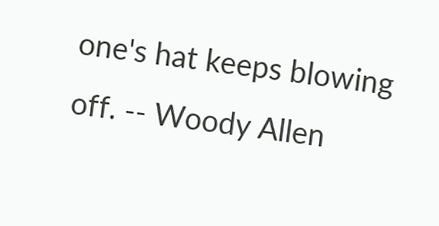one's hat keeps blowing off. -- Woody Allen